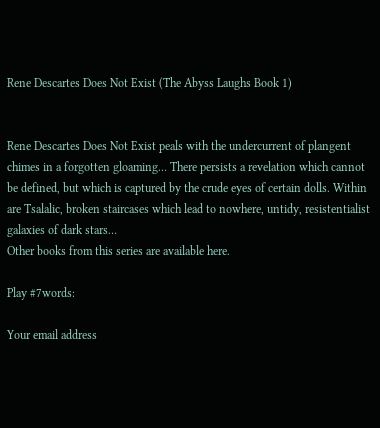Rene Descartes Does Not Exist (The Abyss Laughs Book 1)


Rene Descartes Does Not Exist peals with the undercurrent of plangent chimes in a forgotten gloaming… There persists a revelation which cannot be defined, but which is captured by the crude eyes of certain dolls. Within are Tsalalic, broken staircases which lead to nowhere, untidy, resistentialist galaxies of dark stars…
Other books from this series are available here.

Play #7words:

Your email address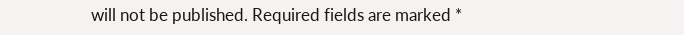will not be published. Required fields are marked *